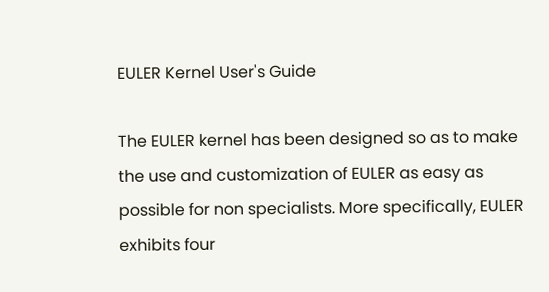EULER Kernel User's Guide

The EULER kernel has been designed so as to make the use and customization of EULER as easy as possible for non specialists. More specifically, EULER exhibits four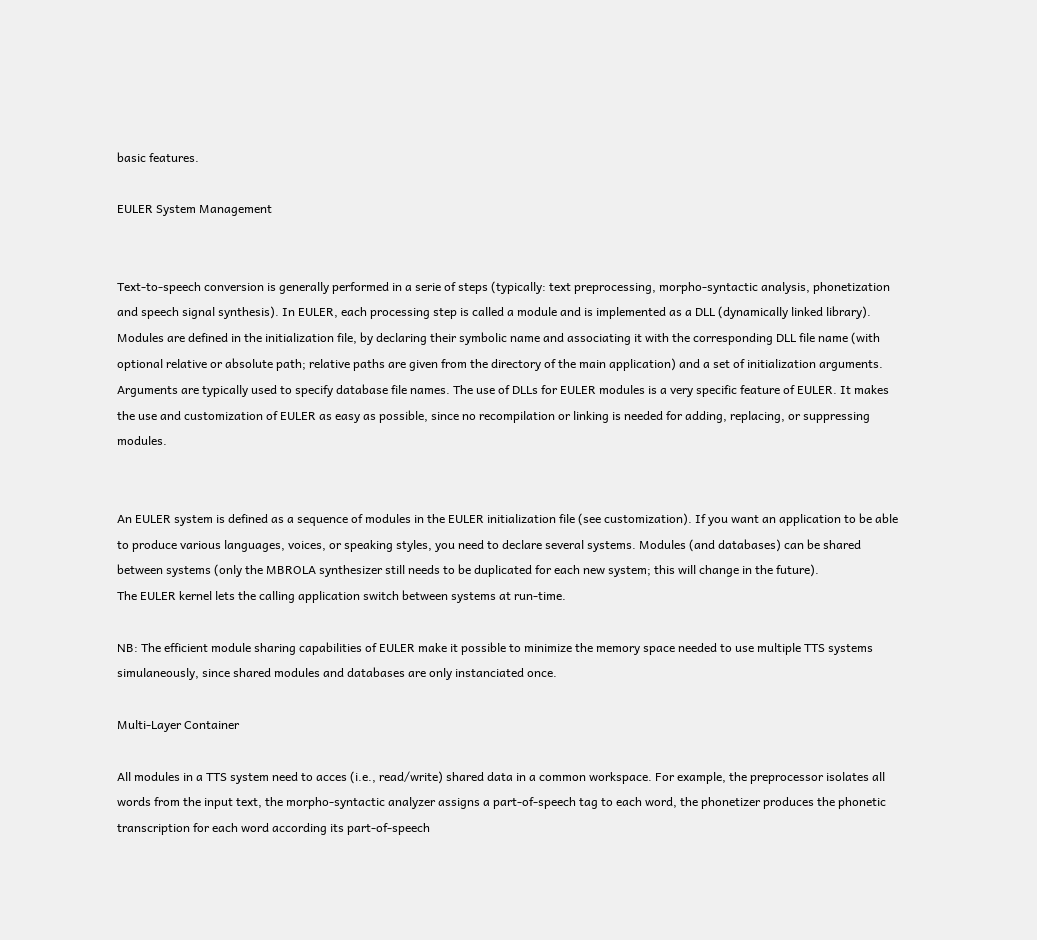basic features.

EULER System Management


Text-to-speech conversion is generally performed in a serie of steps (typically: text preprocessing, morpho-syntactic analysis, phonetization and speech signal synthesis). In EULER, each processing step is called a module and is implemented as a DLL (dynamically linked library). Modules are defined in the initialization file, by declaring their symbolic name and associating it with the corresponding DLL file name (with optional relative or absolute path; relative paths are given from the directory of the main application) and a set of initialization arguments. Arguments are typically used to specify database file names. The use of DLLs for EULER modules is a very specific feature of EULER. It makes the use and customization of EULER as easy as possible, since no recompilation or linking is needed for adding, replacing, or suppressing modules.


An EULER system is defined as a sequence of modules in the EULER initialization file (see customization). If you want an application to be able to produce various languages, voices, or speaking styles, you need to declare several systems. Modules (and databases) can be shared between systems (only the MBROLA synthesizer still needs to be duplicated for each new system; this will change in the future).
The EULER kernel lets the calling application switch between systems at run-time.

NB: The efficient module sharing capabilities of EULER make it possible to minimize the memory space needed to use multiple TTS systems simulaneously, since shared modules and databases are only instanciated once.

Multi-Layer Container

All modules in a TTS system need to acces (i.e., read/write) shared data in a common workspace. For example, the preprocessor isolates all words from the input text, the morpho-syntactic analyzer assigns a part-of-speech tag to each word, the phonetizer produces the phonetic transcription for each word according its part-of-speech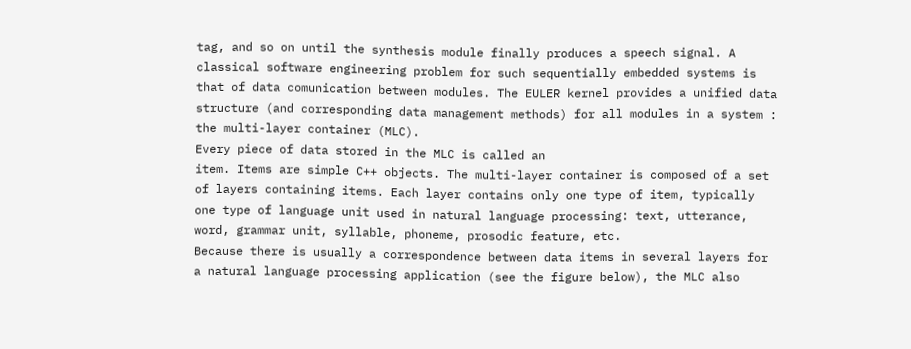tag, and so on until the synthesis module finally produces a speech signal. A classical software engineering problem for such sequentially embedded systems is that of data comunication between modules. The EULER kernel provides a unified data structure (and corresponding data management methods) for all modules in a system : the multi-layer container (MLC).
Every piece of data stored in the MLC is called an
item. Items are simple C++ objects. The multi-layer container is composed of a set of layers containing items. Each layer contains only one type of item, typically one type of language unit used in natural language processing: text, utterance, word, grammar unit, syllable, phoneme, prosodic feature, etc.
Because there is usually a correspondence between data items in several layers for a natural language processing application (see the figure below), the MLC also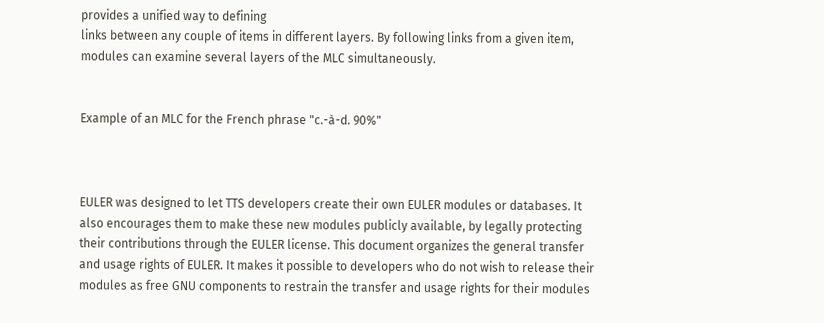provides a unified way to defining
links between any couple of items in different layers. By following links from a given item, modules can examine several layers of the MLC simultaneously.


Example of an MLC for the French phrase "c.-à-d. 90%"



EULER was designed to let TTS developers create their own EULER modules or databases. It also encourages them to make these new modules publicly available, by legally protecting their contributions through the EULER license. This document organizes the general transfer and usage rights of EULER. It makes it possible to developers who do not wish to release their modules as free GNU components to restrain the transfer and usage rights for their modules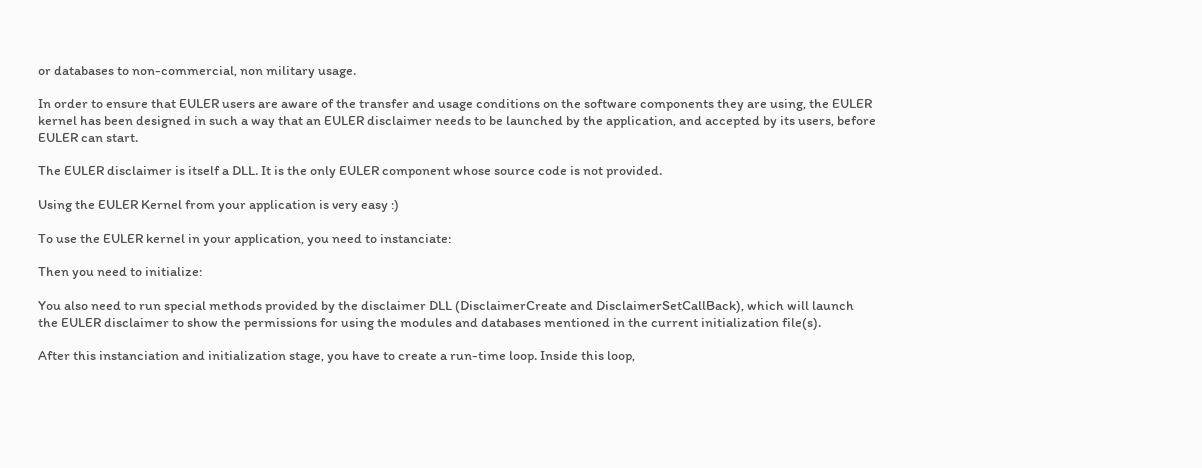or databases to non-commercial, non military usage.

In order to ensure that EULER users are aware of the transfer and usage conditions on the software components they are using, the EULER kernel has been designed in such a way that an EULER disclaimer needs to be launched by the application, and accepted by its users, before EULER can start.

The EULER disclaimer is itself a DLL. It is the only EULER component whose source code is not provided.

Using the EULER Kernel from your application is very easy :)

To use the EULER kernel in your application, you need to instanciate:

Then you need to initialize:

You also need to run special methods provided by the disclaimer DLL (DisclaimerCreate and DisclaimerSetCallBack), which will launch the EULER disclaimer to show the permissions for using the modules and databases mentioned in the current initialization file(s).

After this instanciation and initialization stage, you have to create a run-time loop. Inside this loop,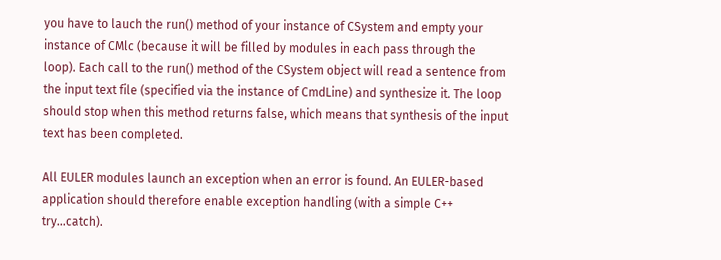you have to lauch the run() method of your instance of CSystem and empty your instance of CMlc (because it will be filled by modules in each pass through the loop). Each call to the run() method of the CSystem object will read a sentence from the input text file (specified via the instance of CmdLine) and synthesize it. The loop should stop when this method returns false, which means that synthesis of the input text has been completed.

All EULER modules launch an exception when an error is found. An EULER-based application should therefore enable exception handling (with a simple C++ try...catch).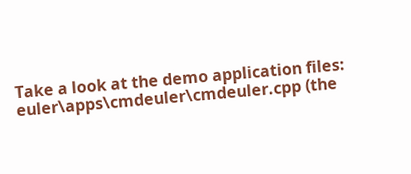Take a look at the demo application files: euler\apps\cmdeuler\cmdeuler.cpp (the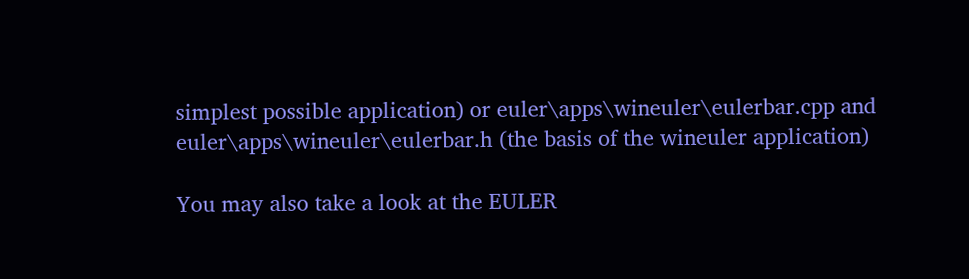simplest possible application) or euler\apps\wineuler\eulerbar.cpp and euler\apps\wineuler\eulerbar.h (the basis of the wineuler application)

You may also take a look at the EULER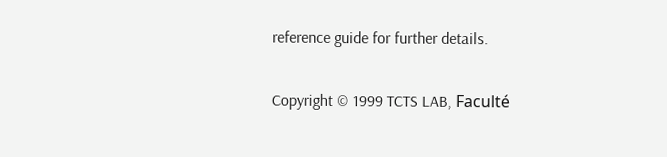reference guide for further details.

Copyright © 1999 TCTS LAB, Faculté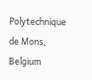Polytechnique de Mons, Belgium